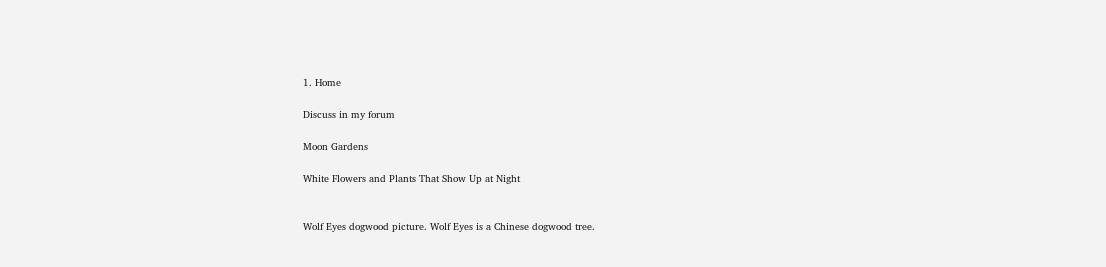1. Home

Discuss in my forum

Moon Gardens

White Flowers and Plants That Show Up at Night


Wolf Eyes dogwood picture. Wolf Eyes is a Chinese dogwood tree.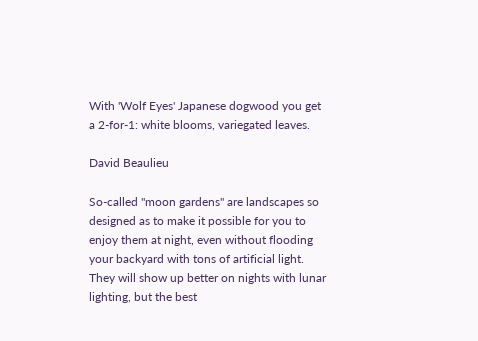With 'Wolf Eyes' Japanese dogwood you get a 2-for-1: white blooms, variegated leaves.

David Beaulieu

So-called "moon gardens" are landscapes so designed as to make it possible for you to enjoy them at night, even without flooding your backyard with tons of artificial light. They will show up better on nights with lunar lighting, but the best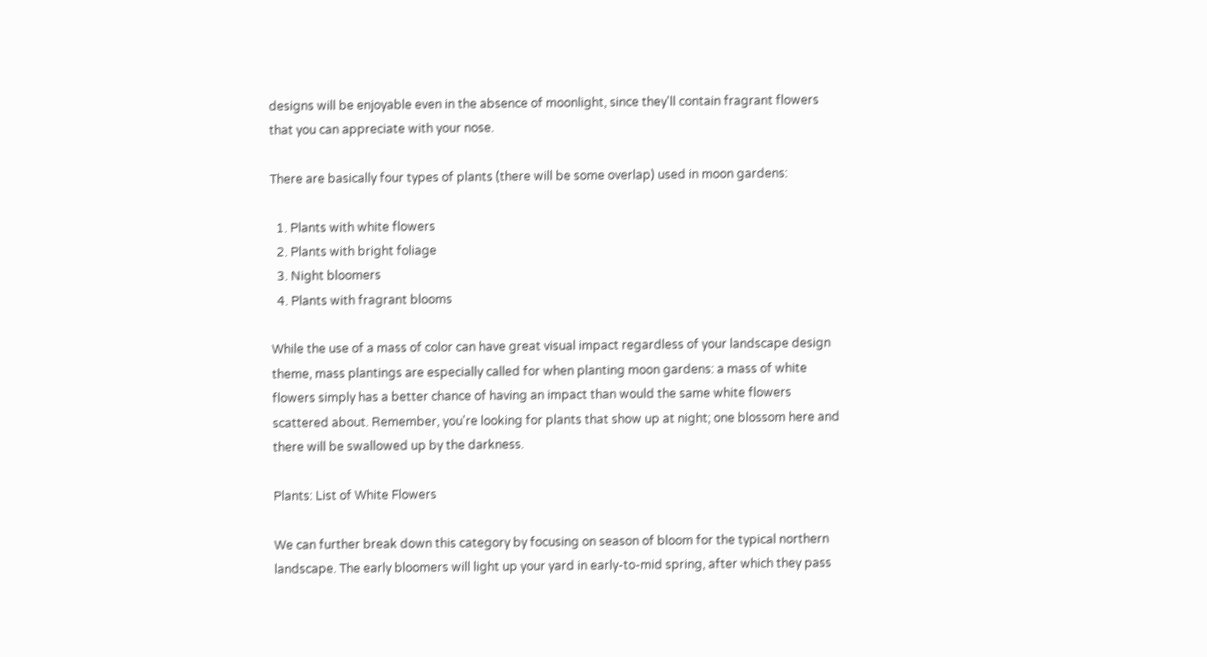designs will be enjoyable even in the absence of moonlight, since they'll contain fragrant flowers that you can appreciate with your nose.

There are basically four types of plants (there will be some overlap) used in moon gardens:

  1. Plants with white flowers
  2. Plants with bright foliage
  3. Night bloomers
  4. Plants with fragrant blooms

While the use of a mass of color can have great visual impact regardless of your landscape design theme, mass plantings are especially called for when planting moon gardens: a mass of white flowers simply has a better chance of having an impact than would the same white flowers scattered about. Remember, you're looking for plants that show up at night; one blossom here and there will be swallowed up by the darkness.

Plants: List of White Flowers

We can further break down this category by focusing on season of bloom for the typical northern landscape. The early bloomers will light up your yard in early-to-mid spring, after which they pass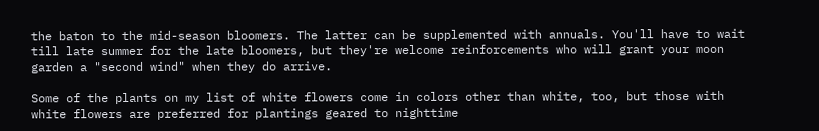the baton to the mid-season bloomers. The latter can be supplemented with annuals. You'll have to wait till late summer for the late bloomers, but they're welcome reinforcements who will grant your moon garden a "second wind" when they do arrive.

Some of the plants on my list of white flowers come in colors other than white, too, but those with white flowers are preferred for plantings geared to nighttime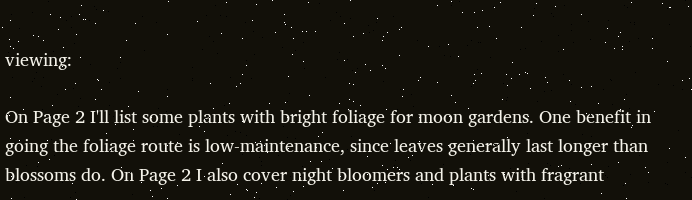viewing:

On Page 2 I'll list some plants with bright foliage for moon gardens. One benefit in going the foliage route is low-maintenance, since leaves generally last longer than blossoms do. On Page 2 I also cover night bloomers and plants with fragrant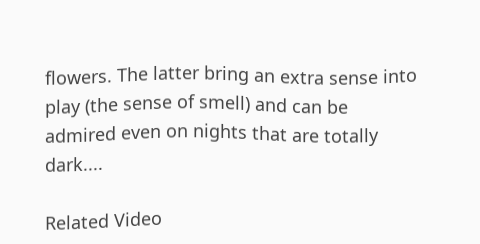flowers. The latter bring an extra sense into play (the sense of smell) and can be admired even on nights that are totally dark....

Related Video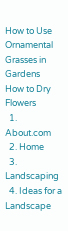How to Use Ornamental Grasses in Gardens
How to Dry Flowers
  1. About.com
  2. Home
  3. Landscaping
  4. Ideas for a Landscape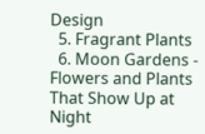Design
  5. Fragrant Plants
  6. Moon Gardens - Flowers and Plants That Show Up at Night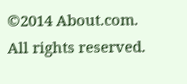©2014 About.com. All rights reserved.